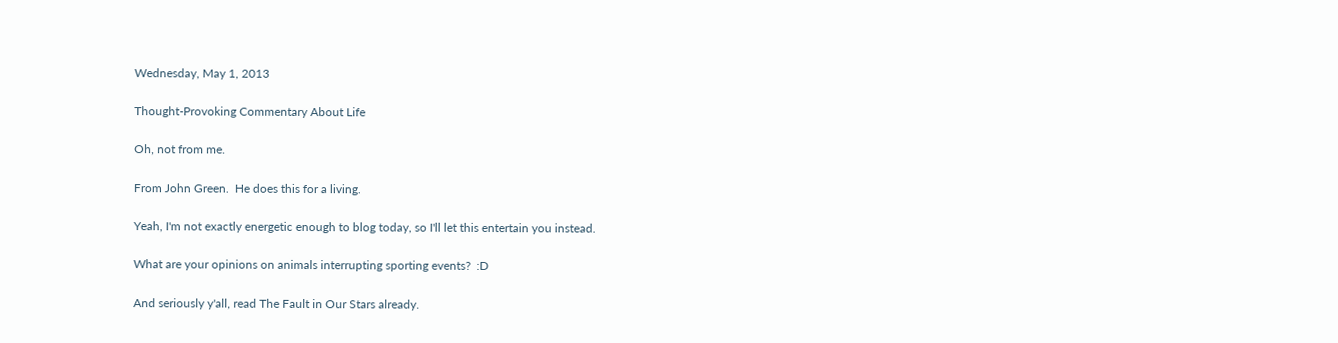Wednesday, May 1, 2013

Thought-Provoking Commentary About Life

Oh, not from me.

From John Green.  He does this for a living.

Yeah, I'm not exactly energetic enough to blog today, so I'll let this entertain you instead.

What are your opinions on animals interrupting sporting events?  :D

And seriously y'all, read The Fault in Our Stars already.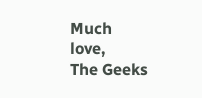Much love,
The Geeks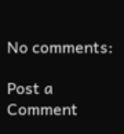No comments:

Post a Comment